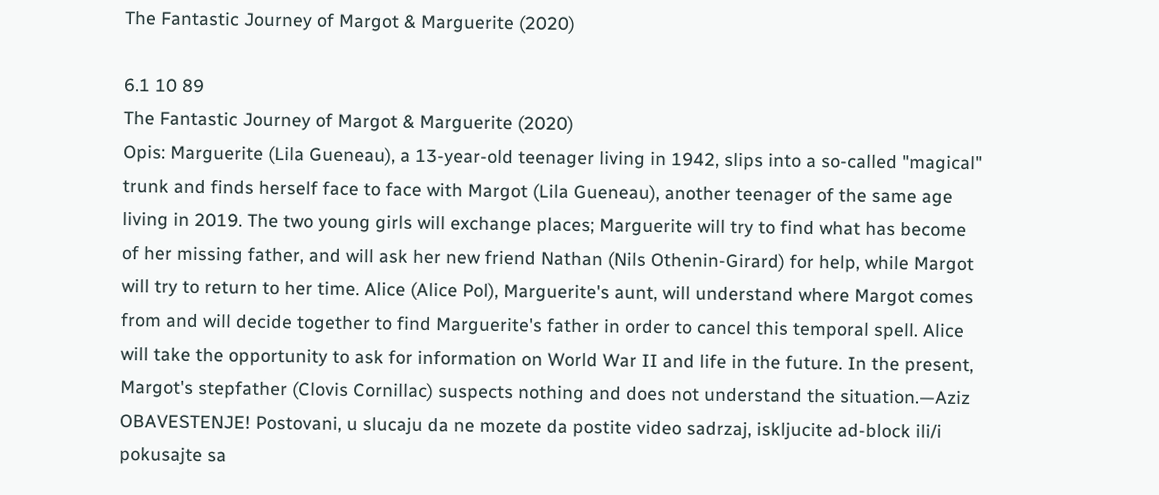The Fantastic Journey of Margot & Marguerite (2020)

6.1 10 89
The Fantastic Journey of Margot & Marguerite (2020)
Opis: Marguerite (Lila Gueneau), a 13-year-old teenager living in 1942, slips into a so-called "magical" trunk and finds herself face to face with Margot (Lila Gueneau), another teenager of the same age living in 2019. The two young girls will exchange places; Marguerite will try to find what has become of her missing father, and will ask her new friend Nathan (Nils Othenin-Girard) for help, while Margot will try to return to her time. Alice (Alice Pol), Marguerite's aunt, will understand where Margot comes from and will decide together to find Marguerite's father in order to cancel this temporal spell. Alice will take the opportunity to ask for information on World War II and life in the future. In the present, Margot's stepfather (Clovis Cornillac) suspects nothing and does not understand the situation.—Aziz
OBAVESTENJE! Postovani, u slucaju da ne mozete da postite video sadrzaj, iskljucite ad-block ili/i pokusajte sa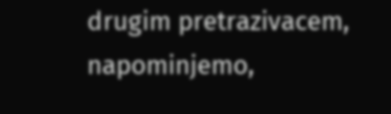drugim pretrazivacem, napominjemo,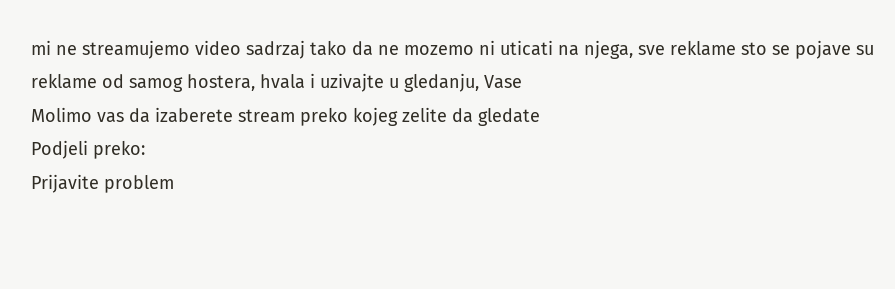mi ne streamujemo video sadrzaj tako da ne mozemo ni uticati na njega, sve reklame sto se pojave su reklame od samog hostera, hvala i uzivajte u gledanju, Vase
Molimo vas da izaberete stream preko kojeg zelite da gledate
Podjeli preko:
Prijavite problem